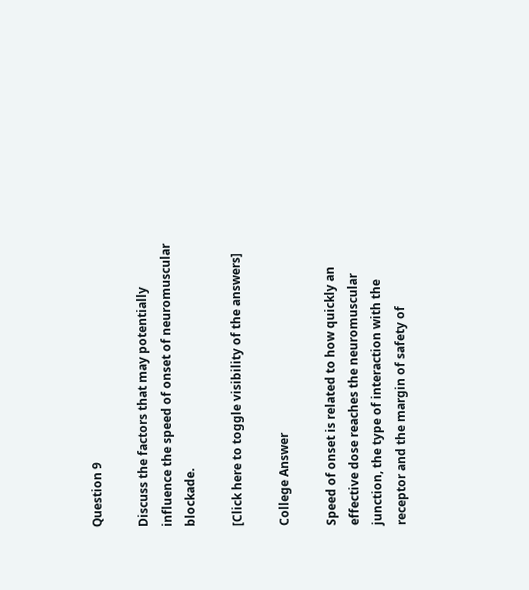Question 9

Discuss the factors that may potentially influence the speed of onset of neuromuscular blockade.

[Click here to toggle visibility of the answers]

College Answer

Speed of onset is related to how quickly an effective dose reaches the neuromuscular junction, the type of interaction with the receptor and the margin of safety of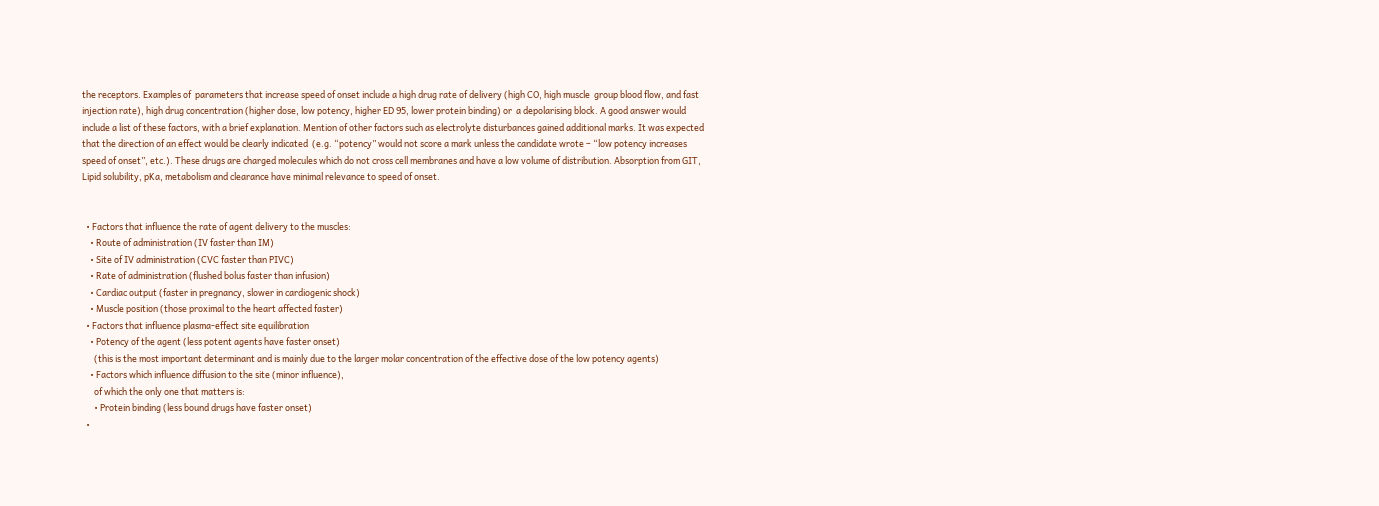the receptors. Examples of  parameters that increase speed of onset include a high drug rate of delivery (high CO, high muscle  group blood flow, and fast injection rate), high drug concentration (higher dose, low potency, higher ED 95, lower protein binding) or  a depolarising block. A good answer would include a list of these factors, with a brief explanation. Mention of other factors such as electrolyte disturbances gained additional marks. It was expected that the direction of an effect would be clearly indicated  (e.g. “potency” would not score a mark unless the candidate wrote – “low potency increases  speed of onset”, etc.). These drugs are charged molecules which do not cross cell membranes and have a low volume of distribution. Absorption from GIT, Lipid solubility, pKa, metabolism and clearance have minimal relevance to speed of onset.


  • Factors that influence the rate of agent delivery to the muscles:
    • Route of administration (IV faster than IM)
    • Site of IV administration (CVC faster than PIVC)
    • Rate of administration (flushed bolus faster than infusion)
    • Cardiac output (faster in pregnancy, slower in cardiogenic shock)
    • Muscle position (those proximal to the heart affected faster)
  • Factors that influence plasma-effect site equilibration
    • Potency of the agent (less potent agents have faster onset)
      (this is the most important determinant and is mainly due to the larger molar concentration of the effective dose of the low potency agents)
    • Factors which influence diffusion to the site (minor influence),
      of which the only one that matters is:
      • Protein binding (less bound drugs have faster onset)
  •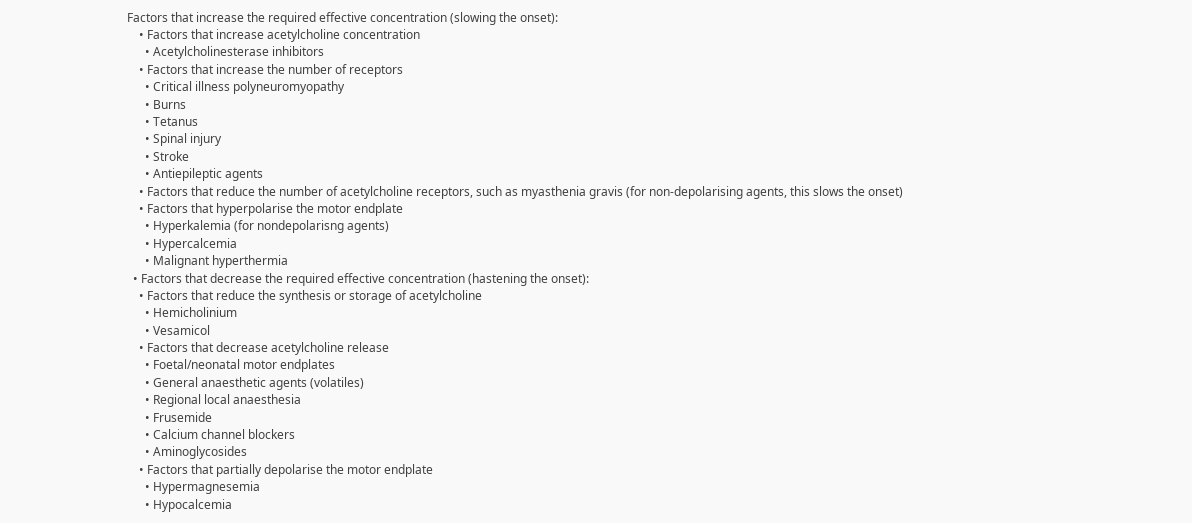Factors that increase the required effective concentration (slowing the onset):
    • Factors that increase acetylcholine concentration
      • Acetylcholinesterase inhibitors
    • Factors that increase the number of receptors
      • Critical illness polyneuromyopathy
      • Burns
      • Tetanus
      • Spinal injury
      • Stroke
      • Antiepileptic agents
    • Factors that reduce the number of acetylcholine receptors, such as myasthenia gravis (for non-depolarising agents, this slows the onset)
    • Factors that hyperpolarise the motor endplate
      • Hyperkalemia (for nondepolarisng agents)
      • Hypercalcemia
      • Malignant hyperthermia
  • Factors that decrease the required effective concentration (hastening the onset):
    • Factors that reduce the synthesis or storage of acetylcholine
      • Hemicholinium
      • Vesamicol
    • Factors that decrease acetylcholine release
      • Foetal/neonatal motor endplates
      • General anaesthetic agents (volatiles)
      • Regional local anaesthesia
      • Frusemide
      • Calcium channel blockers
      • Aminoglycosides
    • Factors that partially depolarise the motor endplate
      • Hypermagnesemia
      • Hypocalcemia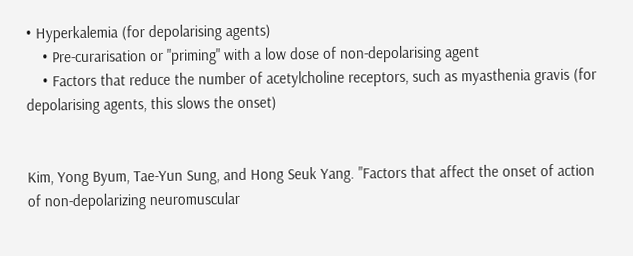• Hyperkalemia (for depolarising agents)
    • Pre-curarisation or "priming" with a low dose of non-depolarising agent
    • Factors that reduce the number of acetylcholine receptors, such as myasthenia gravis (for depolarising agents, this slows the onset)


Kim, Yong Byum, Tae-Yun Sung, and Hong Seuk Yang. "Factors that affect the onset of action of non-depolarizing neuromuscular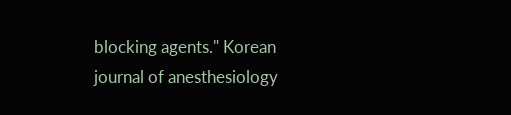blocking agents." Korean journal of anesthesiology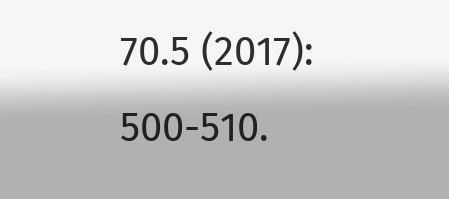70.5 (2017): 500-510.